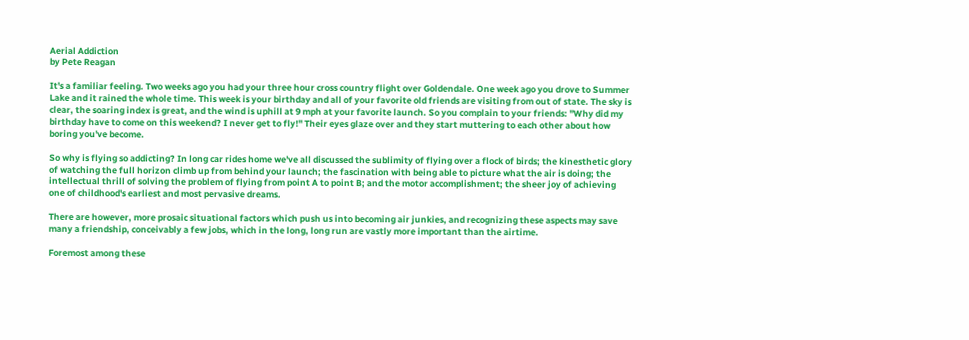Aerial Addiction
by Pete Reagan

It's a familiar feeling. Two weeks ago you had your three hour cross country flight over Goldendale. One week ago you drove to Summer Lake and it rained the whole time. This week is your birthday and all of your favorite old friends are visiting from out of state. The sky is clear, the soaring index is great, and the wind is uphill at 9 mph at your favorite launch. So you complain to your friends: "Why did my birthday have to come on this weekend? I never get to fly!" Their eyes glaze over and they start muttering to each other about how boring you've become.

So why is flying so addicting? In long car rides home we've all discussed the sublimity of flying over a flock of birds; the kinesthetic glory of watching the full horizon climb up from behind your launch; the fascination with being able to picture what the air is doing; the intellectual thrill of solving the problem of flying from point A to point B; and the motor accomplishment; the sheer joy of achieving one of childhood's earliest and most pervasive dreams.

There are however, more prosaic situational factors which push us into becoming air junkies, and recognizing these aspects may save many a friendship, conceivably a few jobs, which in the long, long run are vastly more important than the airtime.

Foremost among these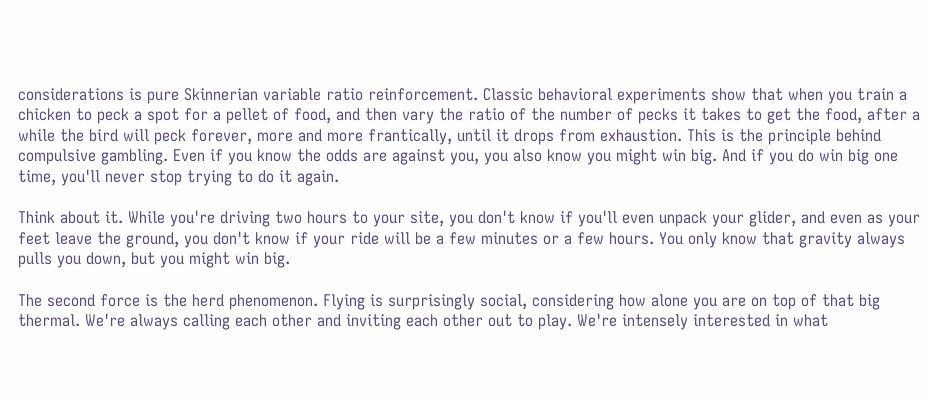considerations is pure Skinnerian variable ratio reinforcement. Classic behavioral experiments show that when you train a chicken to peck a spot for a pellet of food, and then vary the ratio of the number of pecks it takes to get the food, after a while the bird will peck forever, more and more frantically, until it drops from exhaustion. This is the principle behind compulsive gambling. Even if you know the odds are against you, you also know you might win big. And if you do win big one time, you'll never stop trying to do it again.

Think about it. While you're driving two hours to your site, you don't know if you'll even unpack your glider, and even as your feet leave the ground, you don't know if your ride will be a few minutes or a few hours. You only know that gravity always pulls you down, but you might win big.

The second force is the herd phenomenon. Flying is surprisingly social, considering how alone you are on top of that big thermal. We're always calling each other and inviting each other out to play. We're intensely interested in what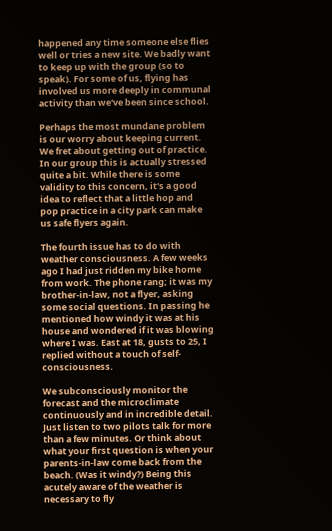happened any time someone else flies well or tries a new site. We badly want to keep up with the group (so to speak). For some of us, flying has involved us more deeply in communal activity than we've been since school.

Perhaps the most mundane problem is our worry about keeping current. We fret about getting out of practice. In our group this is actually stressed quite a bit. While there is some validity to this concern, it's a good idea to reflect that a little hop and pop practice in a city park can make us safe flyers again.

The fourth issue has to do with weather consciousness. A few weeks ago I had just ridden my bike home from work. The phone rang; it was my brother-in-law, not a flyer, asking some social questions. In passing he mentioned how windy it was at his house and wondered if it was blowing where I was. East at 18, gusts to 25, I replied without a touch of self-consciousness.

We subconsciously monitor the forecast and the microclimate continuously and in incredible detail. Just listen to two pilots talk for more than a few minutes. Or think about what your first question is when your parents-in-law come back from the beach. (Was it windy?) Being this acutely aware of the weather is necessary to fly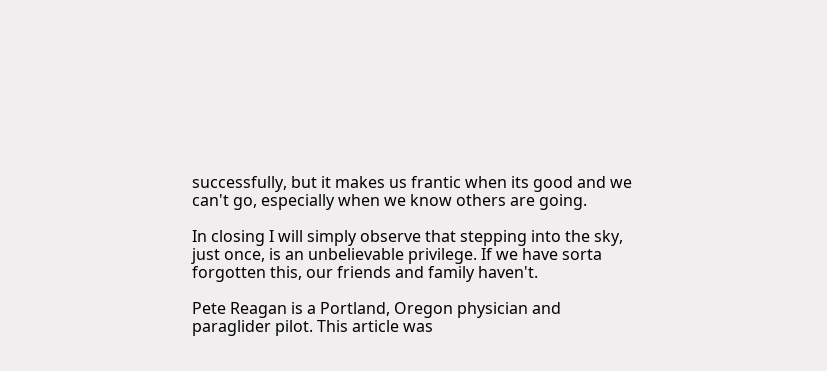successfully, but it makes us frantic when its good and we can't go, especially when we know others are going.

In closing I will simply observe that stepping into the sky, just once, is an unbelievable privilege. If we have sorta forgotten this, our friends and family haven't.

Pete Reagan is a Portland, Oregon physician and paraglider pilot. This article was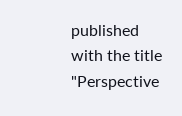published with the title "Perspective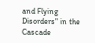and Flying Disorders" in the Cascade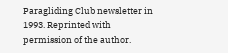Paragliding Club newsletter in 1993. Reprinted with permission of the author.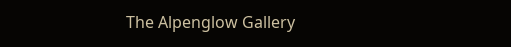The Alpenglow Gallery